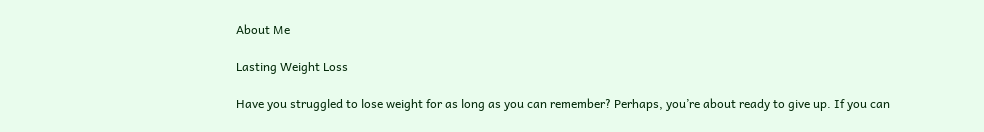About Me

Lasting Weight Loss

Have you struggled to lose weight for as long as you can remember? Perhaps, you’re about ready to give up. If you can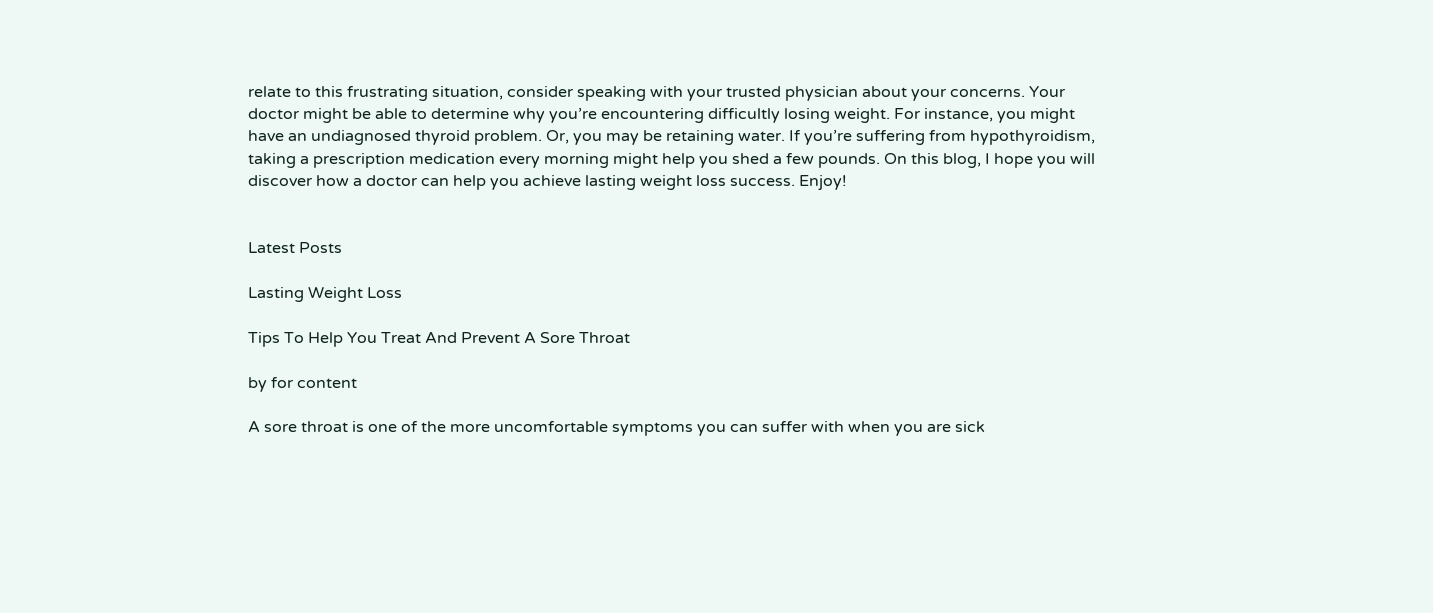relate to this frustrating situation, consider speaking with your trusted physician about your concerns. Your doctor might be able to determine why you’re encountering difficultly losing weight. For instance, you might have an undiagnosed thyroid problem. Or, you may be retaining water. If you’re suffering from hypothyroidism, taking a prescription medication every morning might help you shed a few pounds. On this blog, I hope you will discover how a doctor can help you achieve lasting weight loss success. Enjoy!


Latest Posts

Lasting Weight Loss

Tips To Help You Treat And Prevent A Sore Throat

by for content

A sore throat is one of the more uncomfortable symptoms you can suffer with when you are sick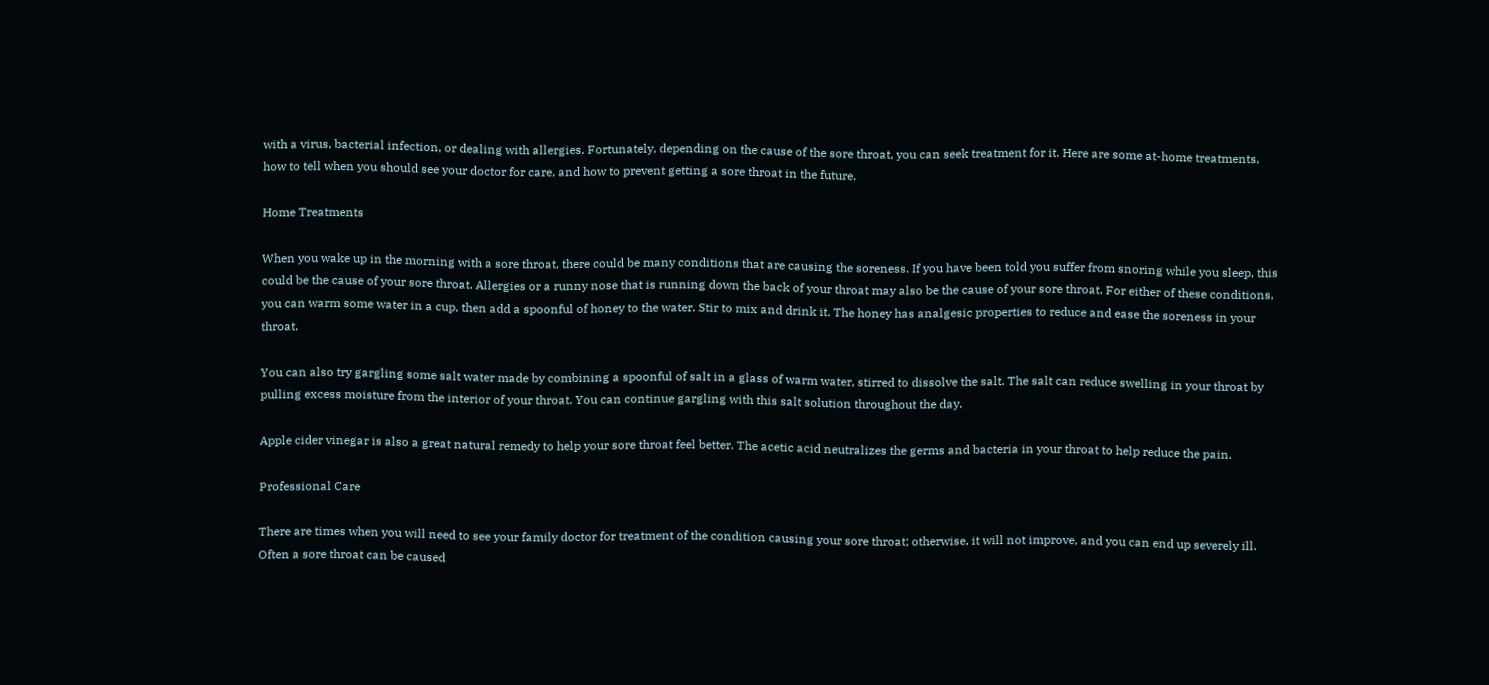with a virus, bacterial infection, or dealing with allergies. Fortunately, depending on the cause of the sore throat, you can seek treatment for it. Here are some at-home treatments, how to tell when you should see your doctor for care, and how to prevent getting a sore throat in the future.

Home Treatments

When you wake up in the morning with a sore throat, there could be many conditions that are causing the soreness. If you have been told you suffer from snoring while you sleep, this could be the cause of your sore throat. Allergies or a runny nose that is running down the back of your throat may also be the cause of your sore throat. For either of these conditions, you can warm some water in a cup, then add a spoonful of honey to the water. Stir to mix and drink it. The honey has analgesic properties to reduce and ease the soreness in your throat.

You can also try gargling some salt water made by combining a spoonful of salt in a glass of warm water, stirred to dissolve the salt. The salt can reduce swelling in your throat by pulling excess moisture from the interior of your throat. You can continue gargling with this salt solution throughout the day.

Apple cider vinegar is also a great natural remedy to help your sore throat feel better. The acetic acid neutralizes the germs and bacteria in your throat to help reduce the pain.

Professional Care

There are times when you will need to see your family doctor for treatment of the condition causing your sore throat; otherwise, it will not improve, and you can end up severely ill. Often a sore throat can be caused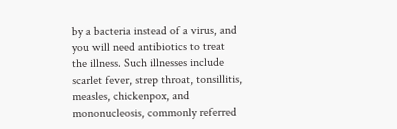by a bacteria instead of a virus, and you will need antibiotics to treat the illness. Such illnesses include scarlet fever, strep throat, tonsillitis, measles, chickenpox, and mononucleosis, commonly referred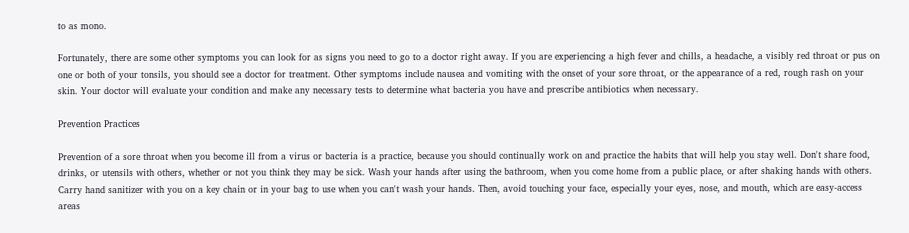to as mono.

Fortunately, there are some other symptoms you can look for as signs you need to go to a doctor right away. If you are experiencing a high fever and chills, a headache, a visibly red throat or pus on one or both of your tonsils, you should see a doctor for treatment. Other symptoms include nausea and vomiting with the onset of your sore throat, or the appearance of a red, rough rash on your skin. Your doctor will evaluate your condition and make any necessary tests to determine what bacteria you have and prescribe antibiotics when necessary.

Prevention Practices

Prevention of a sore throat when you become ill from a virus or bacteria is a practice, because you should continually work on and practice the habits that will help you stay well. Don't share food, drinks, or utensils with others, whether or not you think they may be sick. Wash your hands after using the bathroom, when you come home from a public place, or after shaking hands with others. Carry hand sanitizer with you on a key chain or in your bag to use when you can't wash your hands. Then, avoid touching your face, especially your eyes, nose, and mouth, which are easy-access areas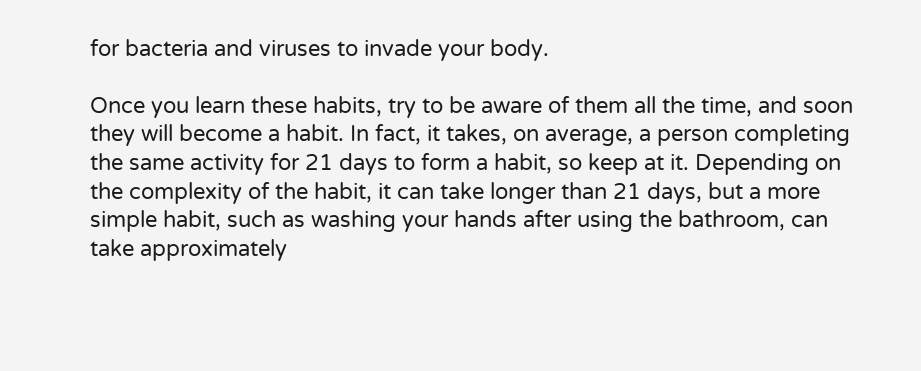for bacteria and viruses to invade your body.

Once you learn these habits, try to be aware of them all the time, and soon they will become a habit. In fact, it takes, on average, a person completing the same activity for 21 days to form a habit, so keep at it. Depending on the complexity of the habit, it can take longer than 21 days, but a more simple habit, such as washing your hands after using the bathroom, can take approximately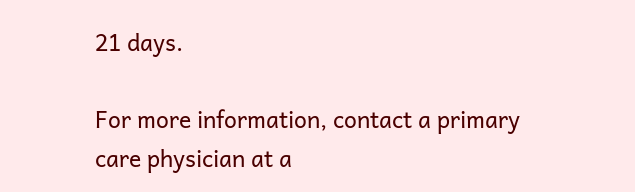21 days.

For more information, contact a primary care physician at a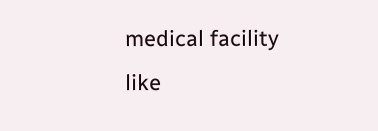medical facility like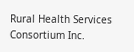Rural Health Services Consortium Inc.